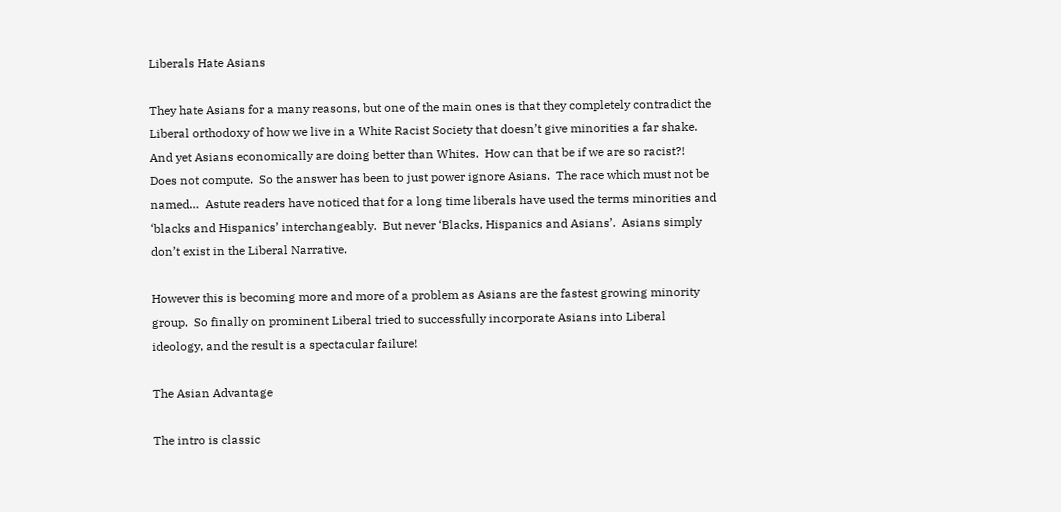Liberals Hate Asians

They hate Asians for a many reasons, but one of the main ones is that they completely contradict the Liberal orthodoxy of how we live in a White Racist Society that doesn’t give minorities a far shake.  And yet Asians economically are doing better than Whites.  How can that be if we are so racist?!  Does not compute.  So the answer has been to just power ignore Asians.  The race which must not be named…  Astute readers have noticed that for a long time liberals have used the terms minorities and ‘blacks and Hispanics’ interchangeably.  But never ‘Blacks, Hispanics and Asians’.  Asians simply don’t exist in the Liberal Narrative.

However this is becoming more and more of a problem as Asians are the fastest growing minority group.  So finally on prominent Liberal tried to successfully incorporate Asians into Liberal ideology, and the result is a spectacular failure!

The Asian Advantage

The intro is classic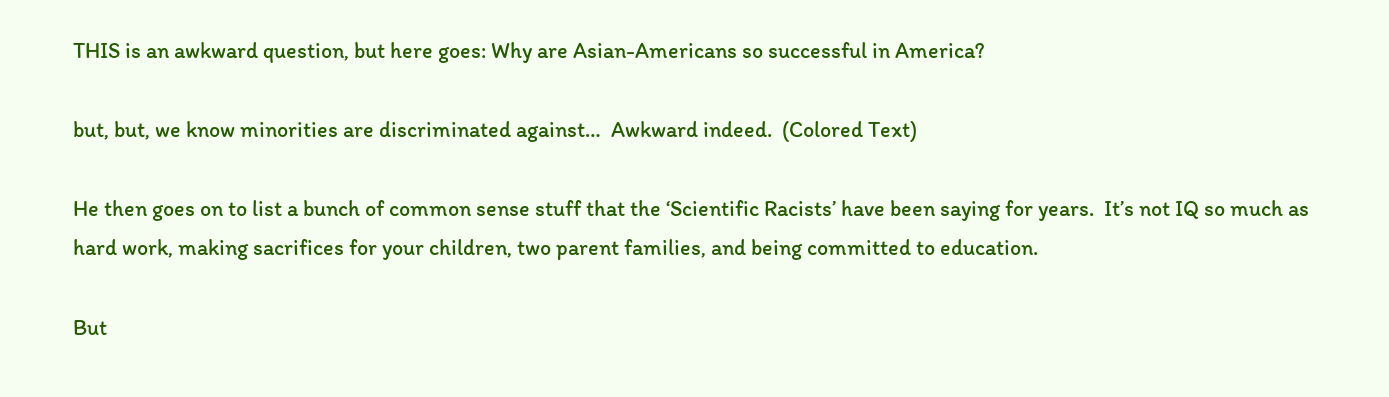THIS is an awkward question, but here goes: Why are Asian-Americans so successful in America?

but, but, we know minorities are discriminated against…  Awkward indeed.  (Colored Text)

He then goes on to list a bunch of common sense stuff that the ‘Scientific Racists’ have been saying for years.  It’s not IQ so much as hard work, making sacrifices for your children, two parent families, and being committed to education.

But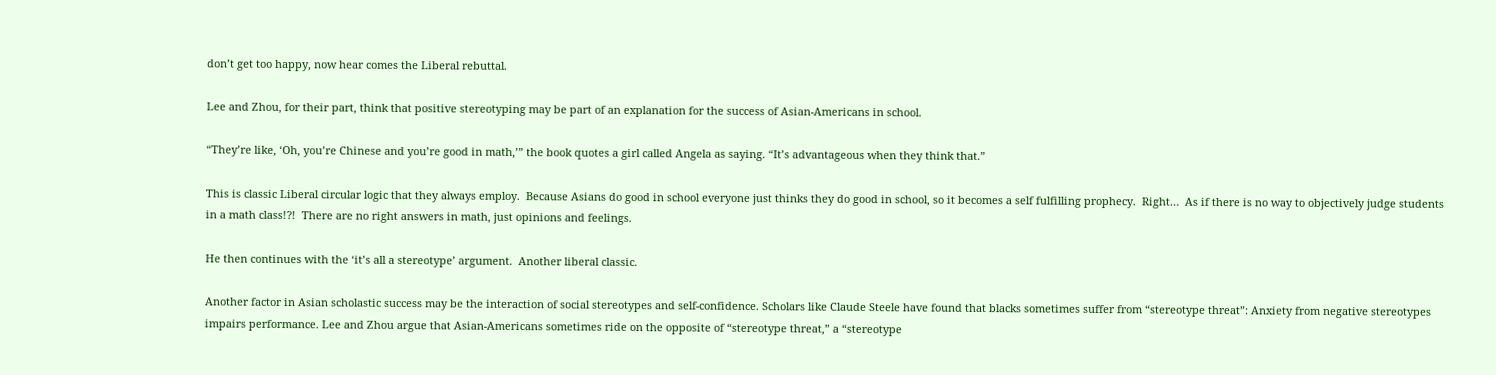don’t get too happy, now hear comes the Liberal rebuttal.

Lee and Zhou, for their part, think that positive stereotyping may be part of an explanation for the success of Asian-Americans in school.

“They’re like, ‘Oh, you’re Chinese and you’re good in math,’” the book quotes a girl called Angela as saying. “It’s advantageous when they think that.”

This is classic Liberal circular logic that they always employ.  Because Asians do good in school everyone just thinks they do good in school, so it becomes a self fulfilling prophecy.  Right…  As if there is no way to objectively judge students in a math class!?!  There are no right answers in math, just opinions and feelings.

He then continues with the ‘it’s all a stereotype’ argument.  Another liberal classic.

Another factor in Asian scholastic success may be the interaction of social stereotypes and self-confidence. Scholars like Claude Steele have found that blacks sometimes suffer from “stereotype threat”: Anxiety from negative stereotypes impairs performance. Lee and Zhou argue that Asian-Americans sometimes ride on the opposite of “stereotype threat,” a “stereotype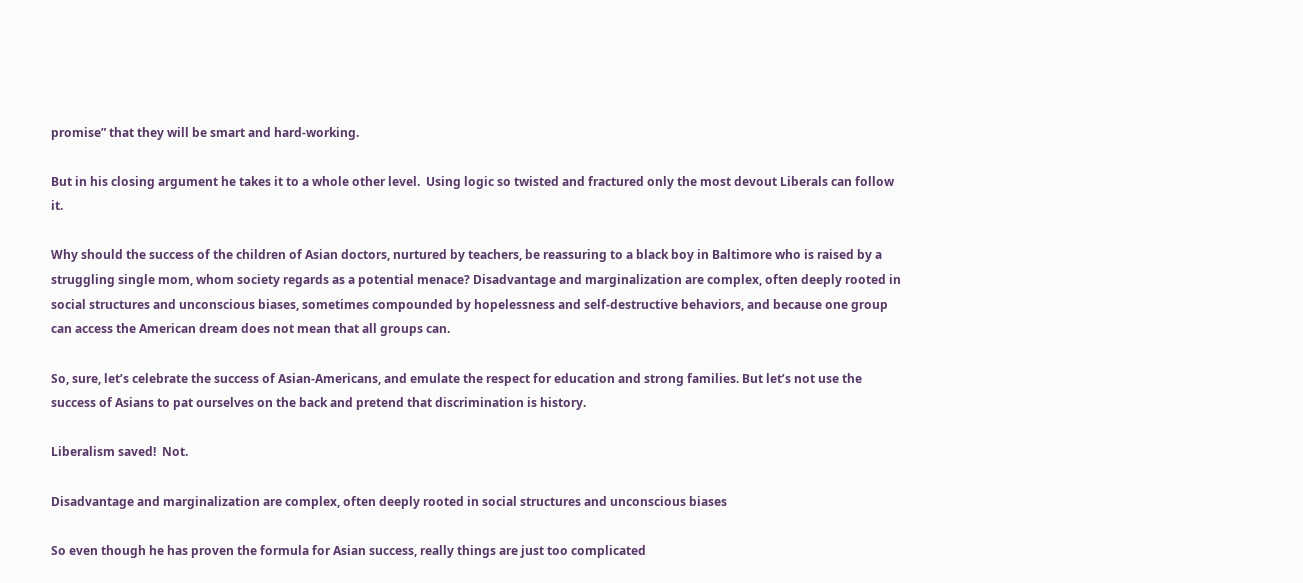promise” that they will be smart and hard-working.

But in his closing argument he takes it to a whole other level.  Using logic so twisted and fractured only the most devout Liberals can follow it.

Why should the success of the children of Asian doctors, nurtured by teachers, be reassuring to a black boy in Baltimore who is raised by a struggling single mom, whom society regards as a potential menace? Disadvantage and marginalization are complex, often deeply rooted in social structures and unconscious biases, sometimes compounded by hopelessness and self-destructive behaviors, and because one group can access the American dream does not mean that all groups can.

So, sure, let’s celebrate the success of Asian-Americans, and emulate the respect for education and strong families. But let’s not use the success of Asians to pat ourselves on the back and pretend that discrimination is history.

Liberalism saved!  Not.

Disadvantage and marginalization are complex, often deeply rooted in social structures and unconscious biases

So even though he has proven the formula for Asian success, really things are just too complicated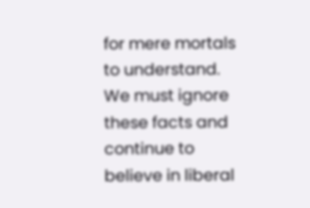for mere mortals to understand.  We must ignore these facts and continue to believe in liberal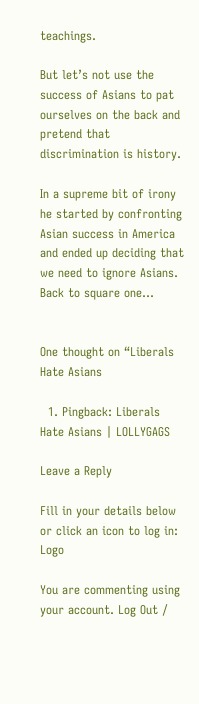teachings.

But let’s not use the success of Asians to pat ourselves on the back and pretend that discrimination is history.

In a supreme bit of irony he started by confronting Asian success in America and ended up deciding that we need to ignore Asians.  Back to square one…


One thought on “Liberals Hate Asians

  1. Pingback: Liberals Hate Asians | LOLLYGAGS

Leave a Reply

Fill in your details below or click an icon to log in: Logo

You are commenting using your account. Log Out /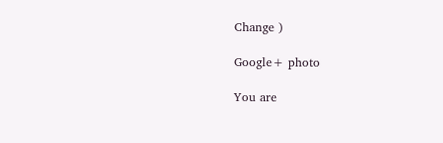Change )

Google+ photo

You are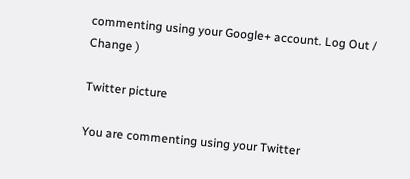commenting using your Google+ account. Log Out /  Change )

Twitter picture

You are commenting using your Twitter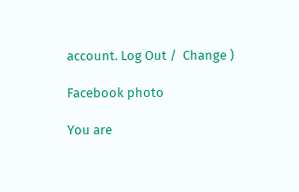account. Log Out /  Change )

Facebook photo

You are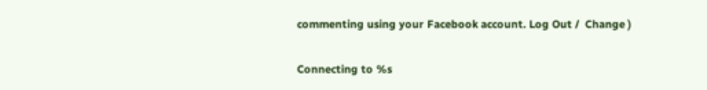commenting using your Facebook account. Log Out /  Change )

Connecting to %s